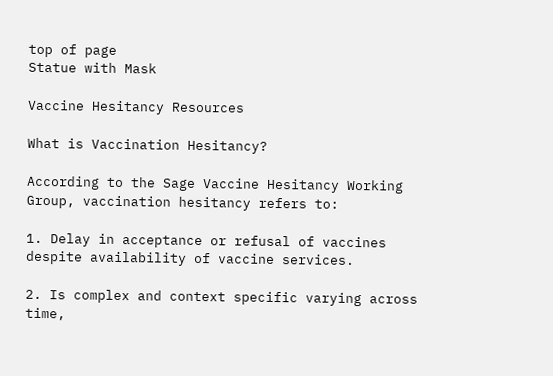top of page
Statue with Mask

Vaccine Hesitancy Resources

What is Vaccination Hesitancy?

According to the Sage Vaccine Hesitancy Working Group, vaccination hesitancy refers to:

1. Delay in acceptance or refusal of vaccines despite availability of vaccine services.

2. Is complex and context specific varying across time,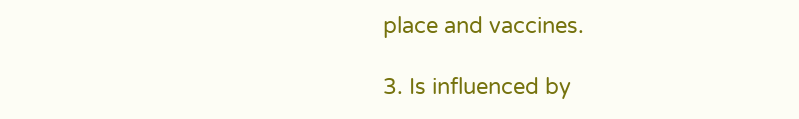place and vaccines.

3. Is influenced by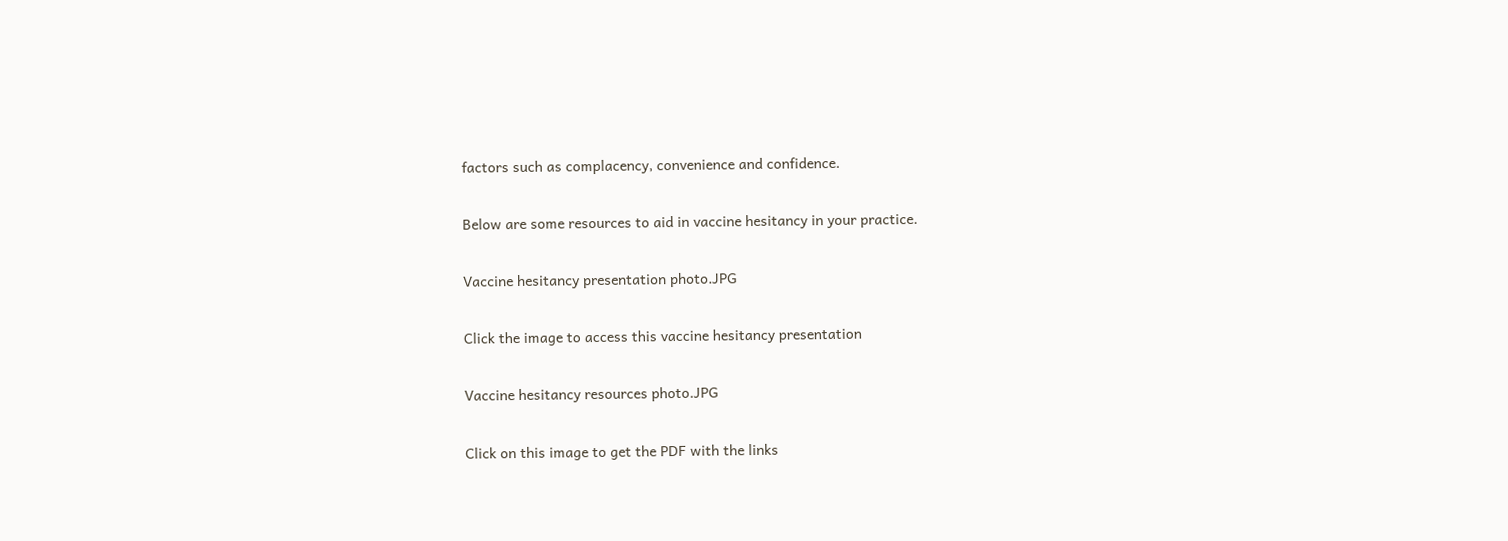factors such as complacency, convenience and confidence.

Below are some resources to aid in vaccine hesitancy in your practice.

Vaccine hesitancy presentation photo.JPG

Click the image to access this vaccine hesitancy presentation

Vaccine hesitancy resources photo.JPG

Click on this image to get the PDF with the links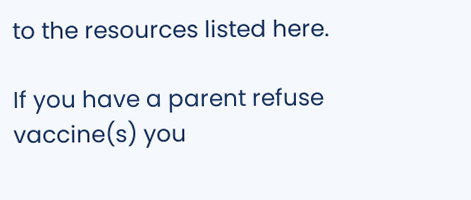to the resources listed here.

If you have a parent refuse vaccine(s) you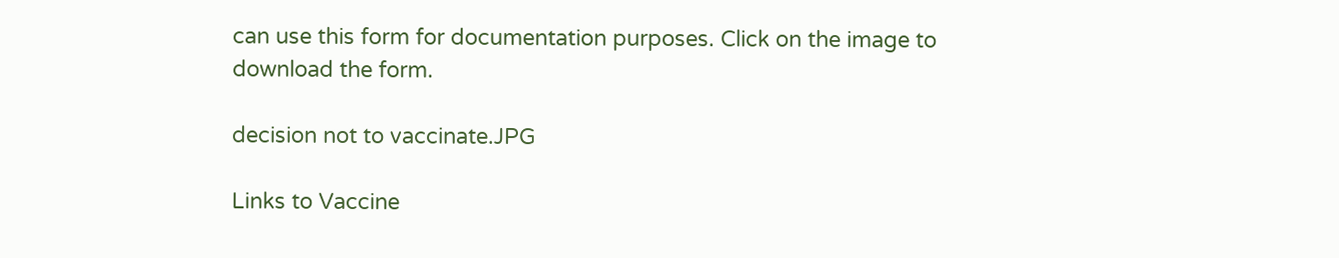can use this form for documentation purposes. Click on the image to download the form.

decision not to vaccinate.JPG

Links to Vaccine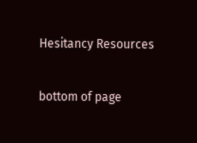Hesitancy Resources

bottom of page